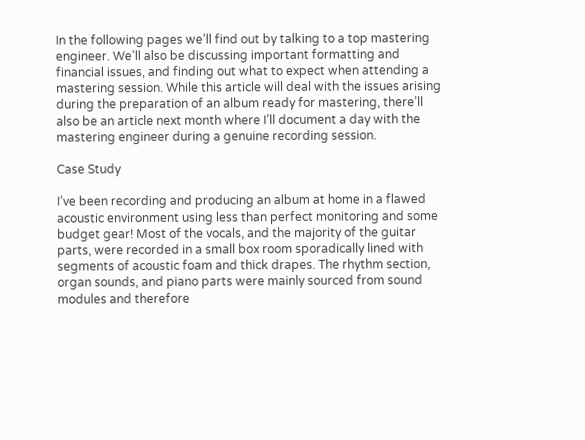In the following pages we’ll find out by talking to a top mastering engineer. We’ll also be discussing important formatting and financial issues, and finding out what to expect when attending a mastering session. While this article will deal with the issues arising during the preparation of an album ready for mastering, there’ll also be an article next month where I’ll document a day with the mastering engineer during a genuine recording session.

Case Study

I’ve been recording and producing an album at home in a flawed acoustic environment using less than perfect monitoring and some budget gear! Most of the vocals, and the majority of the guitar parts, were recorded in a small box room sporadically lined with segments of acoustic foam and thick drapes. The rhythm section, organ sounds, and piano parts were mainly sourced from sound modules and therefore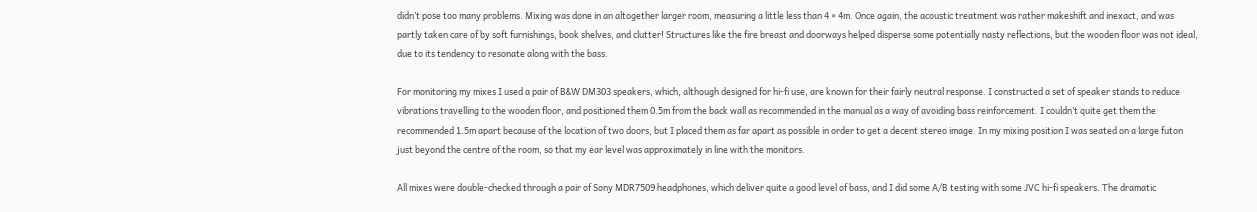didn’t pose too many problems. Mixing was done in an altogether larger room, measuring a little less than 4 × 4m. Once again, the acoustic treatment was rather makeshift and inexact, and was partly taken care of by soft furnishings, book shelves, and clutter! Structures like the fire breast and doorways helped disperse some potentially nasty reflections, but the wooden floor was not ideal, due to its tendency to resonate along with the bass.

For monitoring my mixes I used a pair of B&W DM303 speakers, which, although designed for hi-fi use, are known for their fairly neutral response. I constructed a set of speaker stands to reduce vibrations travelling to the wooden floor, and positioned them 0.5m from the back wall as recommended in the manual as a way of avoiding bass reinforcement. I couldn’t quite get them the recommended 1.5m apart because of the location of two doors, but I placed them as far apart as possible in order to get a decent stereo image. In my mixing position I was seated on a large futon just beyond the centre of the room, so that my ear level was approximately in line with the monitors.

All mixes were double-checked through a pair of Sony MDR7509 headphones, which deliver quite a good level of bass, and I did some A/B testing with some JVC hi-fi speakers. The dramatic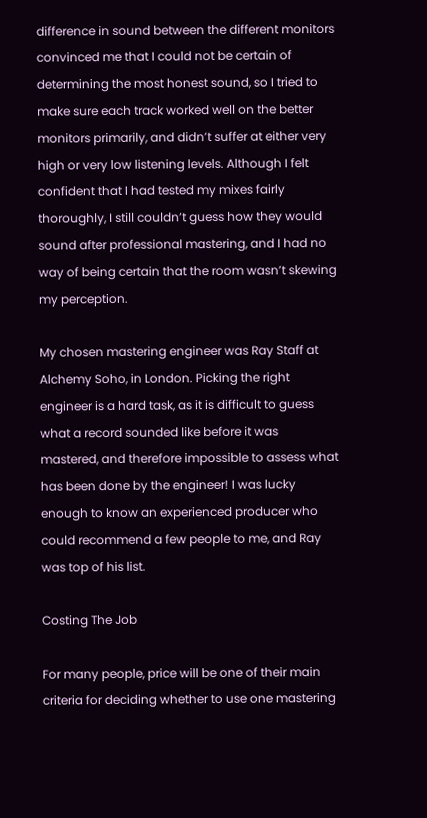difference in sound between the different monitors convinced me that I could not be certain of determining the most honest sound, so I tried to make sure each track worked well on the better monitors primarily, and didn’t suffer at either very high or very low listening levels. Although I felt confident that I had tested my mixes fairly thoroughly, I still couldn’t guess how they would sound after professional mastering, and I had no way of being certain that the room wasn’t skewing my perception.

My chosen mastering engineer was Ray Staff at Alchemy Soho, in London. Picking the right engineer is a hard task, as it is difficult to guess what a record sounded like before it was mastered, and therefore impossible to assess what has been done by the engineer! I was lucky enough to know an experienced producer who could recommend a few people to me, and Ray was top of his list.

Costing The Job

For many people, price will be one of their main criteria for deciding whether to use one mastering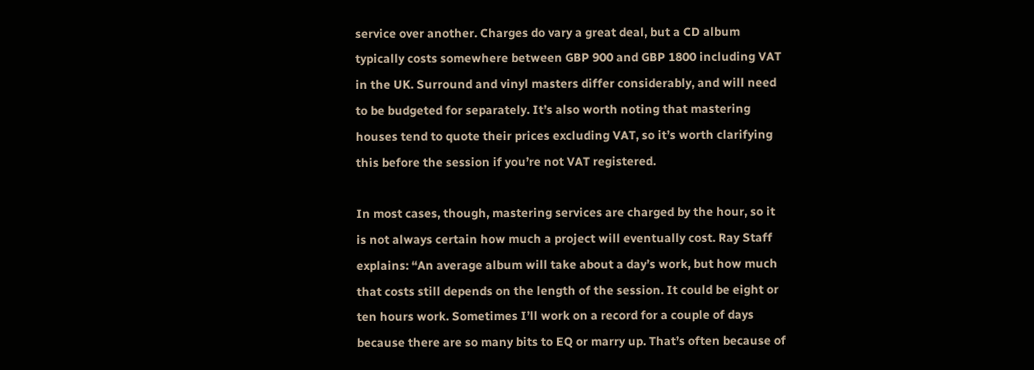service over another. Charges do vary a great deal, but a CD album typically costs somewhere between GBP 900 and GBP 1800 including VAT in the UK. Surround and vinyl masters differ considerably, and will need to be budgeted for separately. It’s also worth noting that mastering houses tend to quote their prices excluding VAT, so it’s worth clarifying this before the session if you’re not VAT registered.

In most cases, though, mastering services are charged by the hour, so it is not always certain how much a project will eventually cost. Ray Staff explains: “An average album will take about a day’s work, but how much that costs still depends on the length of the session. It could be eight or ten hours work. Sometimes I’ll work on a record for a couple of days because there are so many bits to EQ or marry up. That’s often because of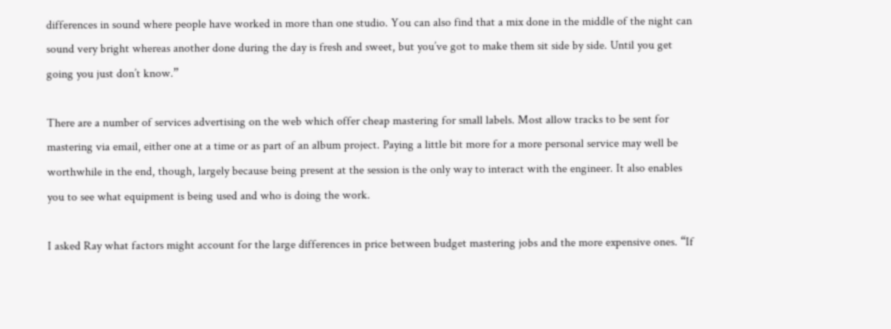differences in sound where people have worked in more than one studio. You can also find that a mix done in the middle of the night can sound very bright whereas another done during the day is fresh and sweet, but you’ve got to make them sit side by side. Until you get going you just don’t know.”

There are a number of services advertising on the web which offer cheap mastering for small labels. Most allow tracks to be sent for mastering via email, either one at a time or as part of an album project. Paying a little bit more for a more personal service may well be worthwhile in the end, though, largely because being present at the session is the only way to interact with the engineer. It also enables you to see what equipment is being used and who is doing the work.

I asked Ray what factors might account for the large differences in price between budget mastering jobs and the more expensive ones. “If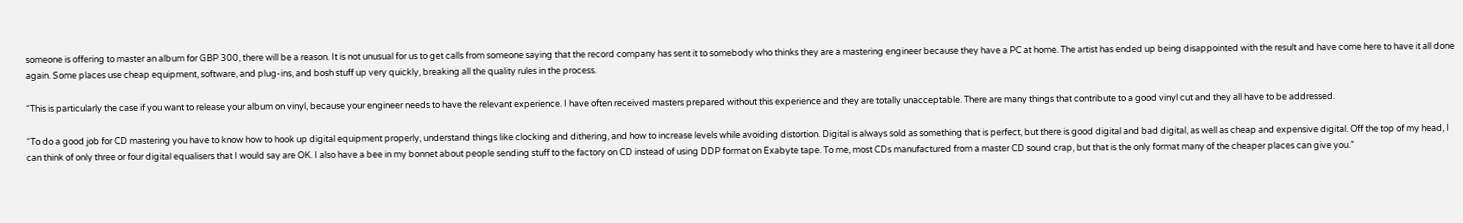someone is offering to master an album for GBP 300, there will be a reason. It is not unusual for us to get calls from someone saying that the record company has sent it to somebody who thinks they are a mastering engineer because they have a PC at home. The artist has ended up being disappointed with the result and have come here to have it all done again. Some places use cheap equipment, software, and plug-ins, and bosh stuff up very quickly, breaking all the quality rules in the process.

“This is particularly the case if you want to release your album on vinyl, because your engineer needs to have the relevant experience. I have often received masters prepared without this experience and they are totally unacceptable. There are many things that contribute to a good vinyl cut and they all have to be addressed.

“To do a good job for CD mastering you have to know how to hook up digital equipment properly, understand things like clocking and dithering, and how to increase levels while avoiding distortion. Digital is always sold as something that is perfect, but there is good digital and bad digital, as well as cheap and expensive digital. Off the top of my head, I can think of only three or four digital equalisers that I would say are OK. I also have a bee in my bonnet about people sending stuff to the factory on CD instead of using DDP format on Exabyte tape. To me, most CDs manufactured from a master CD sound crap, but that is the only format many of the cheaper places can give you.”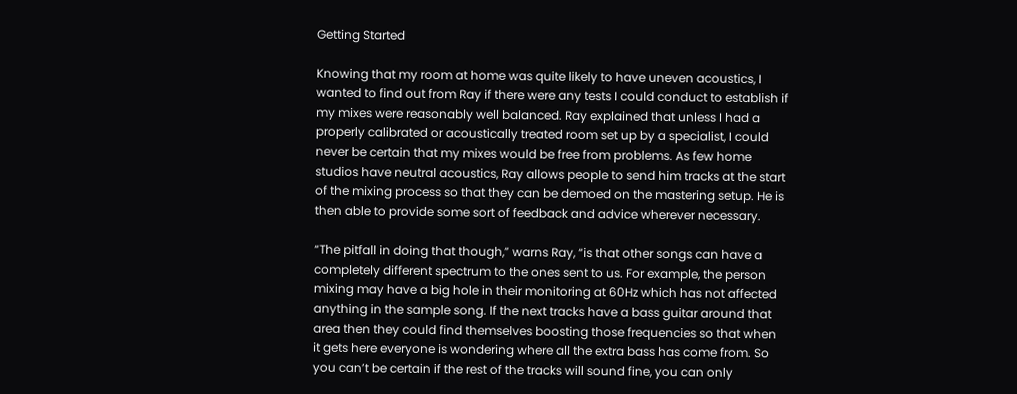Getting Started

Knowing that my room at home was quite likely to have uneven acoustics, I wanted to find out from Ray if there were any tests I could conduct to establish if my mixes were reasonably well balanced. Ray explained that unless I had a properly calibrated or acoustically treated room set up by a specialist, I could never be certain that my mixes would be free from problems. As few home studios have neutral acoustics, Ray allows people to send him tracks at the start of the mixing process so that they can be demoed on the mastering setup. He is then able to provide some sort of feedback and advice wherever necessary.

“The pitfall in doing that though,” warns Ray, “is that other songs can have a completely different spectrum to the ones sent to us. For example, the person mixing may have a big hole in their monitoring at 60Hz which has not affected anything in the sample song. If the next tracks have a bass guitar around that area then they could find themselves boosting those frequencies so that when it gets here everyone is wondering where all the extra bass has come from. So you can’t be certain if the rest of the tracks will sound fine, you can only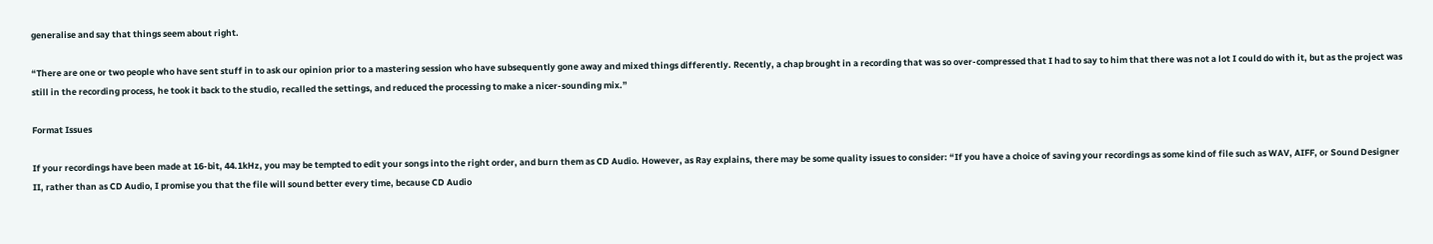generalise and say that things seem about right.

“There are one or two people who have sent stuff in to ask our opinion prior to a mastering session who have subsequently gone away and mixed things differently. Recently, a chap brought in a recording that was so over-compressed that I had to say to him that there was not a lot I could do with it, but as the project was still in the recording process, he took it back to the studio, recalled the settings, and reduced the processing to make a nicer-sounding mix.”

Format Issues

If your recordings have been made at 16-bit, 44.1kHz, you may be tempted to edit your songs into the right order, and burn them as CD Audio. However, as Ray explains, there may be some quality issues to consider: “If you have a choice of saving your recordings as some kind of file such as WAV, AIFF, or Sound Designer II, rather than as CD Audio, I promise you that the file will sound better every time, because CD Audio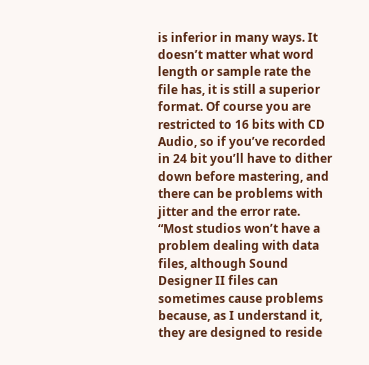is inferior in many ways. It doesn’t matter what word length or sample rate the file has, it is still a superior format. Of course you are restricted to 16 bits with CD Audio, so if you’ve recorded in 24 bit you’ll have to dither down before mastering, and there can be problems with jitter and the error rate.
“Most studios won’t have a problem dealing with data files, although Sound Designer II files can sometimes cause problems because, as I understand it, they are designed to reside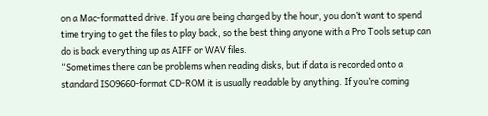on a Mac-formatted drive. If you are being charged by the hour, you don’t want to spend time trying to get the files to play back, so the best thing anyone with a Pro Tools setup can do is back everything up as AIFF or WAV files.
“Sometimes there can be problems when reading disks, but if data is recorded onto a standard ISO9660-format CD-ROM it is usually readable by anything. If you’re coming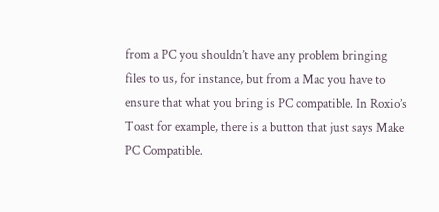from a PC you shouldn’t have any problem bringing files to us, for instance, but from a Mac you have to ensure that what you bring is PC compatible. In Roxio’s Toast for example, there is a button that just says Make PC Compatible.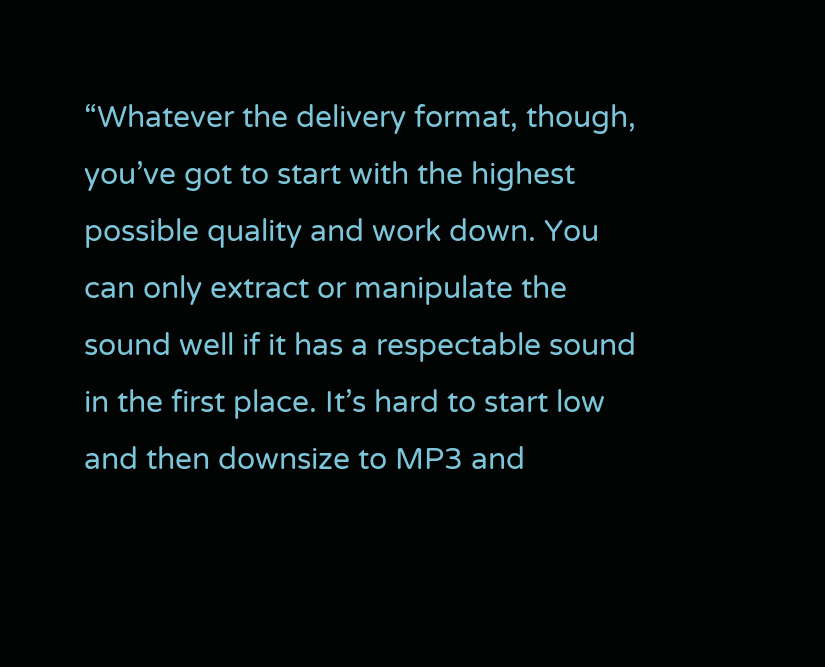“Whatever the delivery format, though, you’ve got to start with the highest possible quality and work down. You can only extract or manipulate the sound well if it has a respectable sound in the first place. It’s hard to start low and then downsize to MP3 and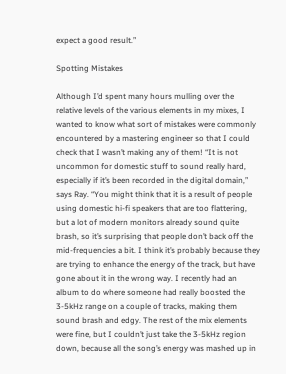expect a good result.”

Spotting Mistakes

Although I’d spent many hours mulling over the relative levels of the various elements in my mixes, I wanted to know what sort of mistakes were commonly encountered by a mastering engineer so that I could check that I wasn’t making any of them! “It is not uncommon for domestic stuff to sound really hard, especially if it’s been recorded in the digital domain,” says Ray. “You might think that it is a result of people using domestic hi-fi speakers that are too flattering, but a lot of modern monitors already sound quite brash, so it’s surprising that people don’t back off the mid-frequencies a bit. I think it’s probably because they are trying to enhance the energy of the track, but have gone about it in the wrong way. I recently had an album to do where someone had really boosted the 3-5kHz range on a couple of tracks, making them sound brash and edgy. The rest of the mix elements were fine, but I couldn’t just take the 3-5kHz region down, because all the song’s energy was mashed up in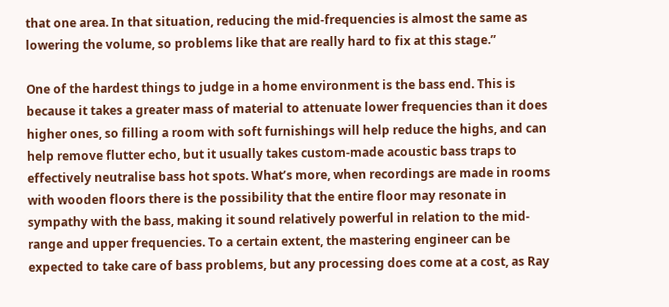that one area. In that situation, reducing the mid-frequencies is almost the same as lowering the volume, so problems like that are really hard to fix at this stage.”

One of the hardest things to judge in a home environment is the bass end. This is because it takes a greater mass of material to attenuate lower frequencies than it does higher ones, so filling a room with soft furnishings will help reduce the highs, and can help remove flutter echo, but it usually takes custom-made acoustic bass traps to effectively neutralise bass hot spots. What’s more, when recordings are made in rooms with wooden floors there is the possibility that the entire floor may resonate in sympathy with the bass, making it sound relatively powerful in relation to the mid-range and upper frequencies. To a certain extent, the mastering engineer can be expected to take care of bass problems, but any processing does come at a cost, as Ray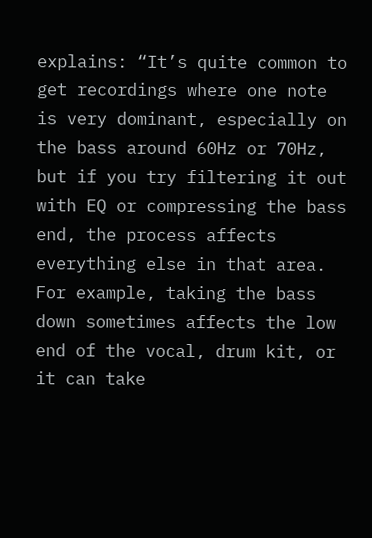explains: “It’s quite common to get recordings where one note is very dominant, especially on the bass around 60Hz or 70Hz, but if you try filtering it out with EQ or compressing the bass end, the process affects everything else in that area. For example, taking the bass down sometimes affects the low end of the vocal, drum kit, or it can take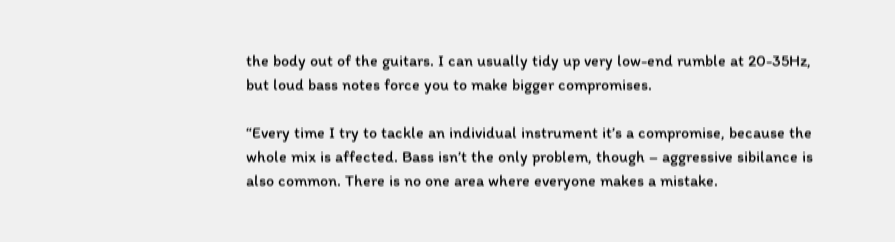the body out of the guitars. I can usually tidy up very low-end rumble at 20-35Hz, but loud bass notes force you to make bigger compromises.

“Every time I try to tackle an individual instrument it’s a compromise, because the whole mix is affected. Bass isn’t the only problem, though – aggressive sibilance is also common. There is no one area where everyone makes a mistake.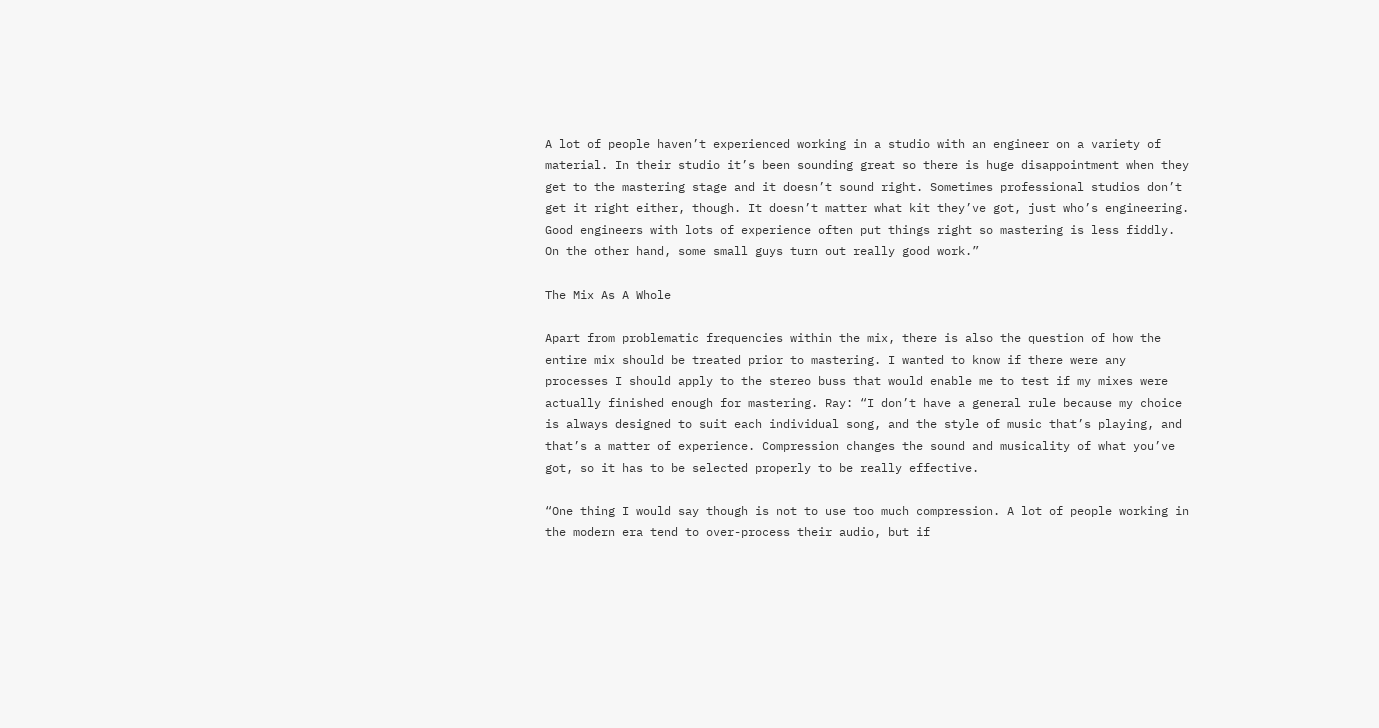A lot of people haven’t experienced working in a studio with an engineer on a variety of material. In their studio it’s been sounding great so there is huge disappointment when they get to the mastering stage and it doesn’t sound right. Sometimes professional studios don’t get it right either, though. It doesn’t matter what kit they’ve got, just who’s engineering. Good engineers with lots of experience often put things right so mastering is less fiddly. On the other hand, some small guys turn out really good work.”

The Mix As A Whole

Apart from problematic frequencies within the mix, there is also the question of how the entire mix should be treated prior to mastering. I wanted to know if there were any processes I should apply to the stereo buss that would enable me to test if my mixes were actually finished enough for mastering. Ray: “I don’t have a general rule because my choice is always designed to suit each individual song, and the style of music that’s playing, and that’s a matter of experience. Compression changes the sound and musicality of what you’ve got, so it has to be selected properly to be really effective.

“One thing I would say though is not to use too much compression. A lot of people working in the modern era tend to over-process their audio, but if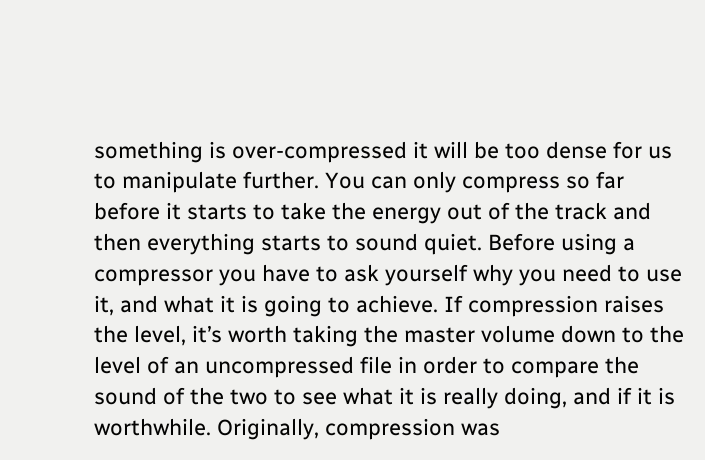something is over-compressed it will be too dense for us to manipulate further. You can only compress so far before it starts to take the energy out of the track and then everything starts to sound quiet. Before using a compressor you have to ask yourself why you need to use it, and what it is going to achieve. If compression raises the level, it’s worth taking the master volume down to the level of an uncompressed file in order to compare the sound of the two to see what it is really doing, and if it is worthwhile. Originally, compression was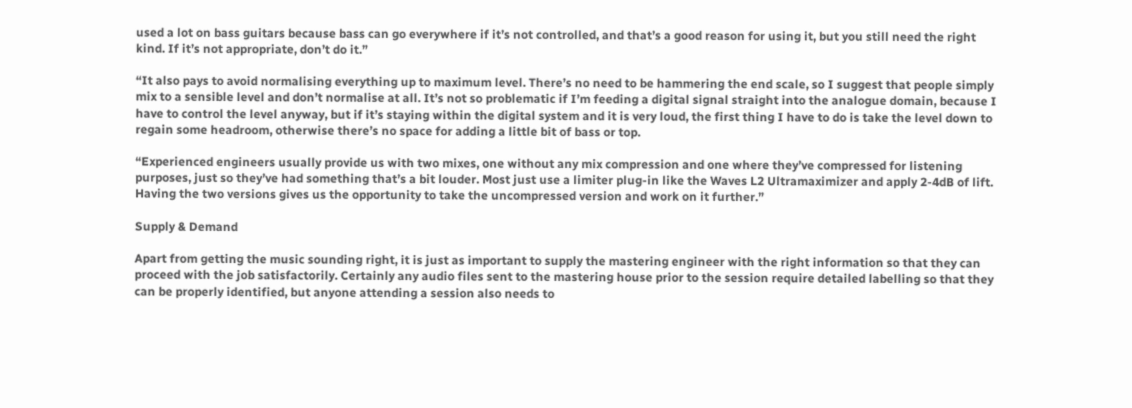used a lot on bass guitars because bass can go everywhere if it’s not controlled, and that’s a good reason for using it, but you still need the right kind. If it’s not appropriate, don’t do it.”

“It also pays to avoid normalising everything up to maximum level. There’s no need to be hammering the end scale, so I suggest that people simply mix to a sensible level and don’t normalise at all. It’s not so problematic if I’m feeding a digital signal straight into the analogue domain, because I have to control the level anyway, but if it’s staying within the digital system and it is very loud, the first thing I have to do is take the level down to regain some headroom, otherwise there’s no space for adding a little bit of bass or top.

“Experienced engineers usually provide us with two mixes, one without any mix compression and one where they’ve compressed for listening purposes, just so they’ve had something that’s a bit louder. Most just use a limiter plug-in like the Waves L2 Ultramaximizer and apply 2-4dB of lift. Having the two versions gives us the opportunity to take the uncompressed version and work on it further.”

Supply & Demand

Apart from getting the music sounding right, it is just as important to supply the mastering engineer with the right information so that they can proceed with the job satisfactorily. Certainly any audio files sent to the mastering house prior to the session require detailed labelling so that they can be properly identified, but anyone attending a session also needs to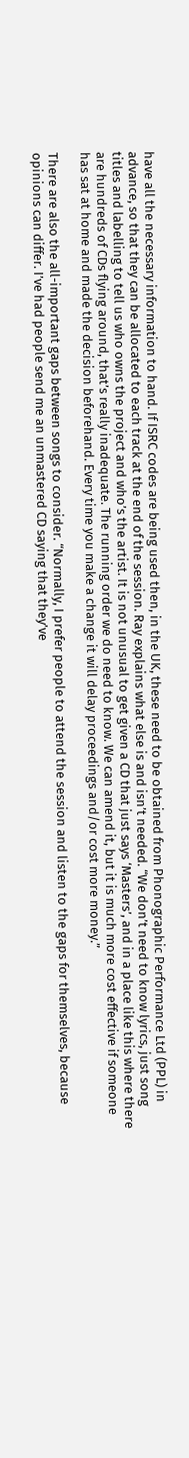have all the necessary information to hand. If ISRC codes are being used then, in the UK, these need to be obtained from Phonographic Performance Ltd (PPL) in advance, so that they can be allocated to each track at the end of the session. Ray explains what else is and isn’t needed. “We don’t need to know lyrics, just song titles and labelling to tell us who owns the project and who’s the artist. It is not unusual to get given a CD that just says ‘Masters’, and in a place like this where there are hundreds of CDs flying around, that’s really inadequate. The running order we do need to know. We can amend it, but it is much more cost effective if someone has sat at home and made the decision beforehand. Every time you make a change it will delay proceedings and/or cost more money.”

There are also the all-important gaps between songs to consider. “Normally, I prefer people to attend the session and listen to the gaps for themselves, because opinions can differ. I’ve had people send me an unmastered CD saying that they’ve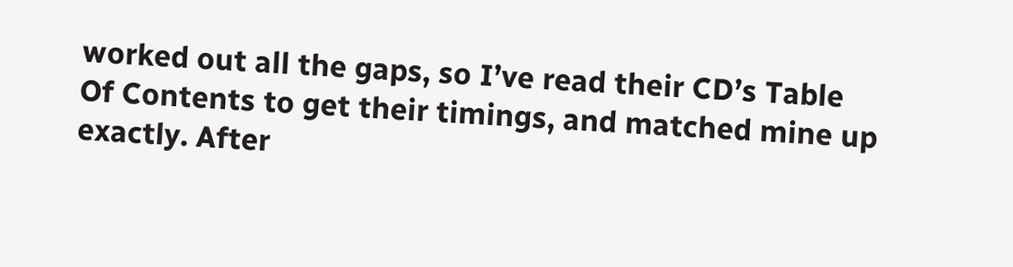worked out all the gaps, so I’ve read their CD’s Table Of Contents to get their timings, and matched mine up exactly. After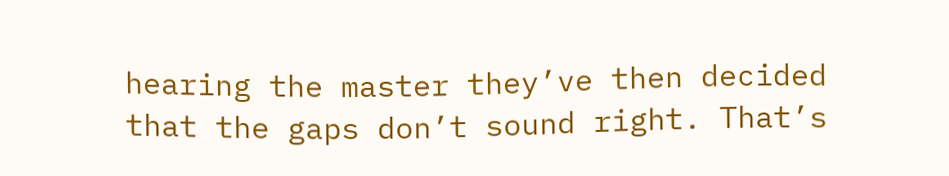hearing the master they’ve then decided that the gaps don’t sound right. That’s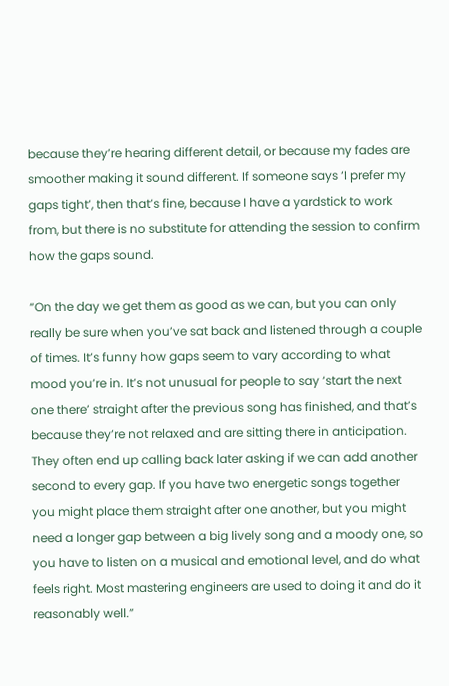because they’re hearing different detail, or because my fades are smoother making it sound different. If someone says ‘I prefer my gaps tight’, then that’s fine, because I have a yardstick to work from, but there is no substitute for attending the session to confirm how the gaps sound.

“On the day we get them as good as we can, but you can only really be sure when you’ve sat back and listened through a couple of times. It’s funny how gaps seem to vary according to what mood you’re in. It’s not unusual for people to say ‘start the next one there’ straight after the previous song has finished, and that’s because they’re not relaxed and are sitting there in anticipation. They often end up calling back later asking if we can add another second to every gap. If you have two energetic songs together you might place them straight after one another, but you might need a longer gap between a big lively song and a moody one, so you have to listen on a musical and emotional level, and do what feels right. Most mastering engineers are used to doing it and do it reasonably well.”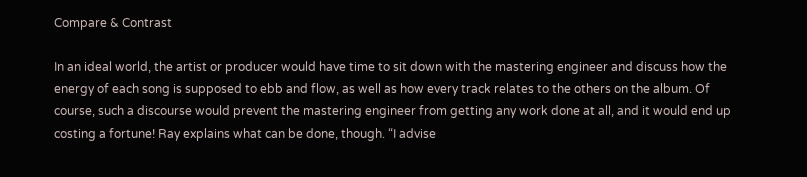Compare & Contrast

In an ideal world, the artist or producer would have time to sit down with the mastering engineer and discuss how the energy of each song is supposed to ebb and flow, as well as how every track relates to the others on the album. Of course, such a discourse would prevent the mastering engineer from getting any work done at all, and it would end up costing a fortune! Ray explains what can be done, though. “I advise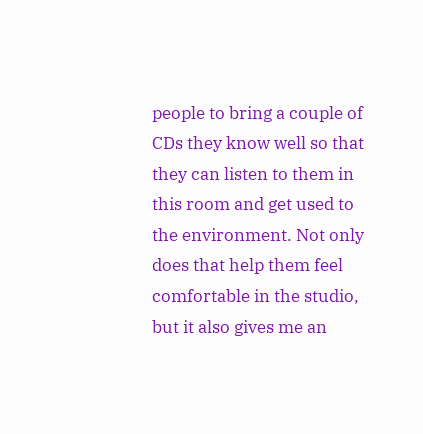people to bring a couple of CDs they know well so that they can listen to them in this room and get used to the environment. Not only does that help them feel comfortable in the studio, but it also gives me an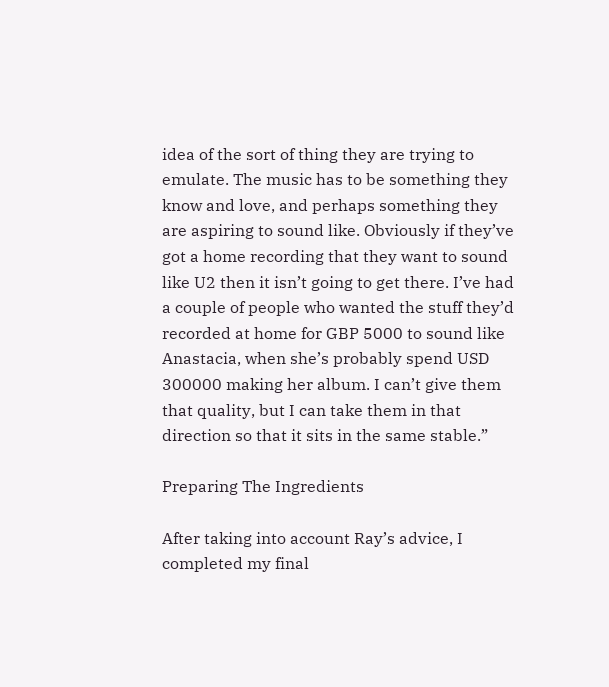idea of the sort of thing they are trying to emulate. The music has to be something they know and love, and perhaps something they are aspiring to sound like. Obviously if they’ve got a home recording that they want to sound like U2 then it isn’t going to get there. I’ve had a couple of people who wanted the stuff they’d recorded at home for GBP 5000 to sound like Anastacia, when she’s probably spend USD 300000 making her album. I can’t give them that quality, but I can take them in that direction so that it sits in the same stable.”

Preparing The Ingredients

After taking into account Ray’s advice, I completed my final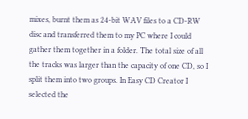mixes, burnt them as 24-bit WAV files to a CD-RW disc and transferred them to my PC where I could gather them together in a folder. The total size of all the tracks was larger than the capacity of one CD, so I split them into two groups. In Easy CD Creator I selected the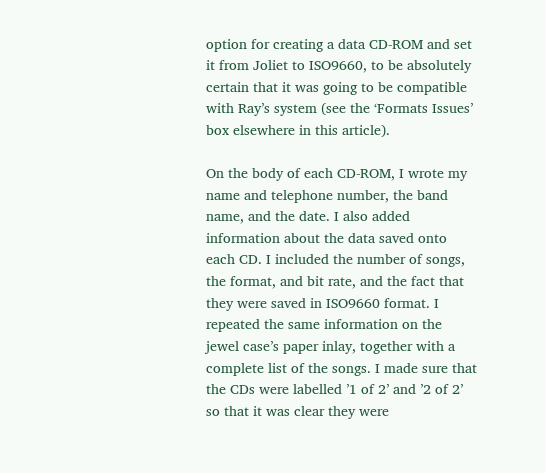option for creating a data CD-ROM and set it from Joliet to ISO9660, to be absolutely certain that it was going to be compatible with Ray’s system (see the ‘Formats Issues’ box elsewhere in this article).

On the body of each CD-ROM, I wrote my name and telephone number, the band name, and the date. I also added information about the data saved onto each CD. I included the number of songs, the format, and bit rate, and the fact that they were saved in ISO9660 format. I repeated the same information on the jewel case’s paper inlay, together with a complete list of the songs. I made sure that the CDs were labelled ’1 of 2’ and ’2 of 2’ so that it was clear they were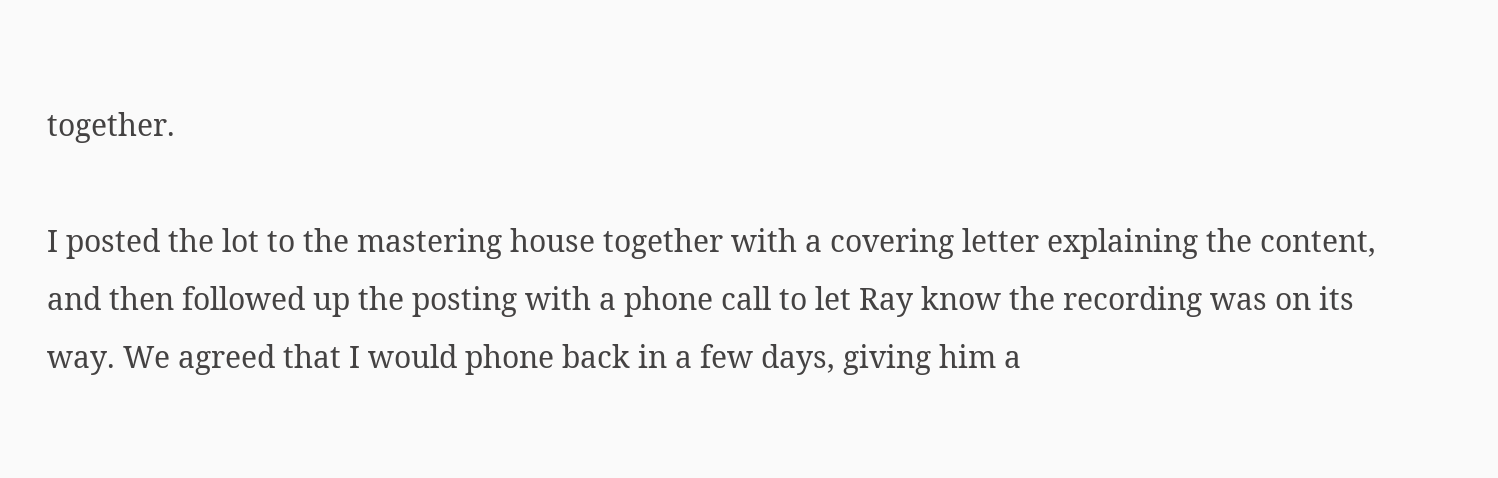together.

I posted the lot to the mastering house together with a covering letter explaining the content, and then followed up the posting with a phone call to let Ray know the recording was on its way. We agreed that I would phone back in a few days, giving him a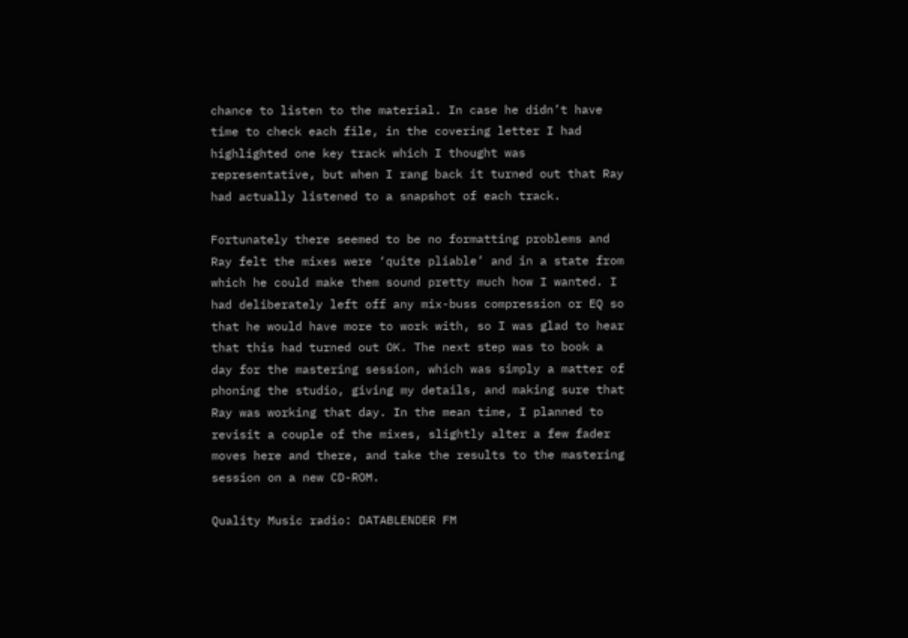chance to listen to the material. In case he didn’t have time to check each file, in the covering letter I had highlighted one key track which I thought was representative, but when I rang back it turned out that Ray had actually listened to a snapshot of each track.

Fortunately there seemed to be no formatting problems and Ray felt the mixes were ‘quite pliable’ and in a state from which he could make them sound pretty much how I wanted. I had deliberately left off any mix-buss compression or EQ so that he would have more to work with, so I was glad to hear that this had turned out OK. The next step was to book a day for the mastering session, which was simply a matter of phoning the studio, giving my details, and making sure that Ray was working that day. In the mean time, I planned to revisit a couple of the mixes, slightly alter a few fader moves here and there, and take the results to the mastering session on a new CD-ROM.

Quality Music radio: DATABLENDER FM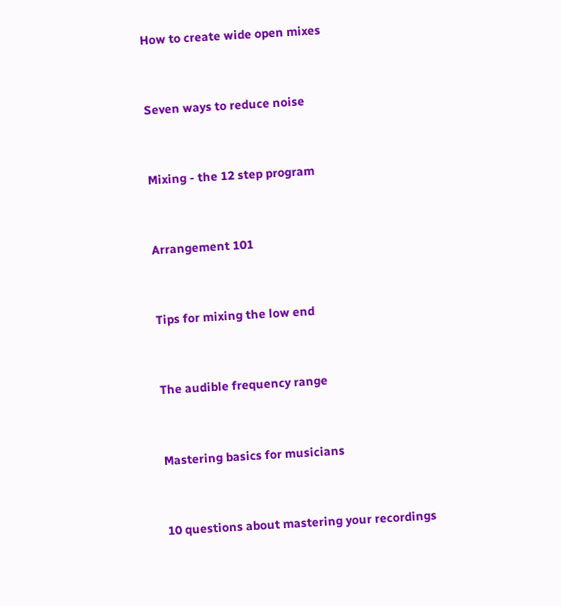How to create wide open mixes


Seven ways to reduce noise


Mixing - the 12 step program


Arrangement 101


Tips for mixing the low end


The audible frequency range


Mastering basics for musicians


10 questions about mastering your recordings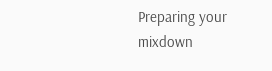Preparing your mixdown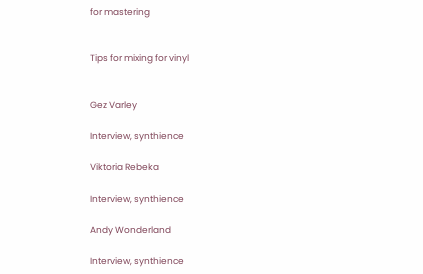for mastering


Tips for mixing for vinyl


Gez Varley

Interview, synthience

Viktoria Rebeka

Interview, synthience

Andy Wonderland

Interview, synthience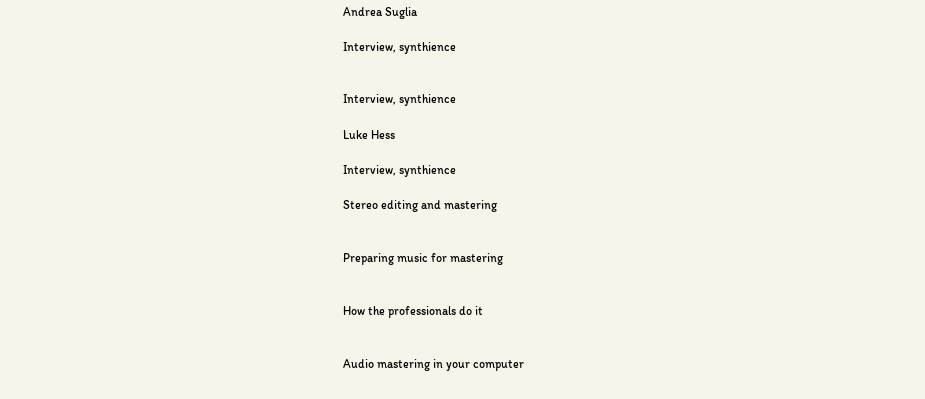Andrea Suglia

Interview, synthience


Interview, synthience

Luke Hess

Interview, synthience

Stereo editing and mastering


Preparing music for mastering


How the professionals do it


Audio mastering in your computer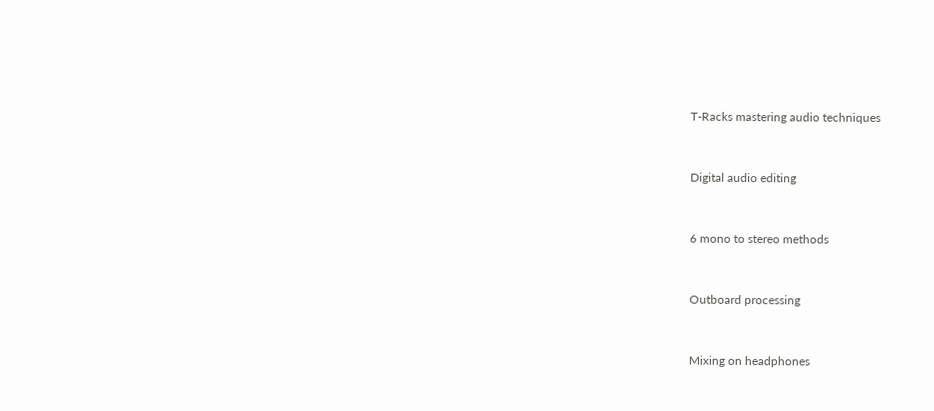T-Racks mastering audio techniques


Digital audio editing


6 mono to stereo methods


Outboard processing


Mixing on headphones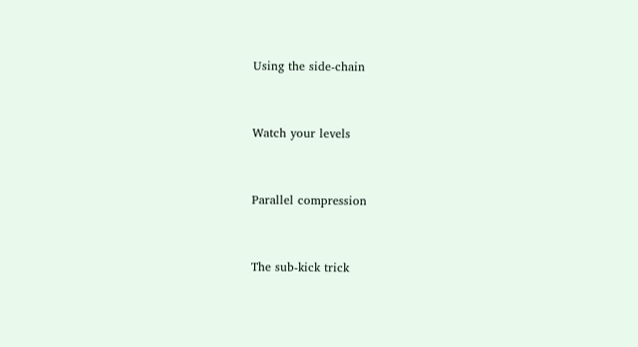Using the side-chain


Watch your levels


Parallel compression


The sub-kick trick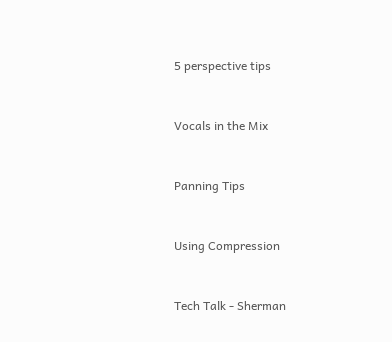5 perspective tips


Vocals in the Mix


Panning Tips


Using Compression


Tech Talk - Sherman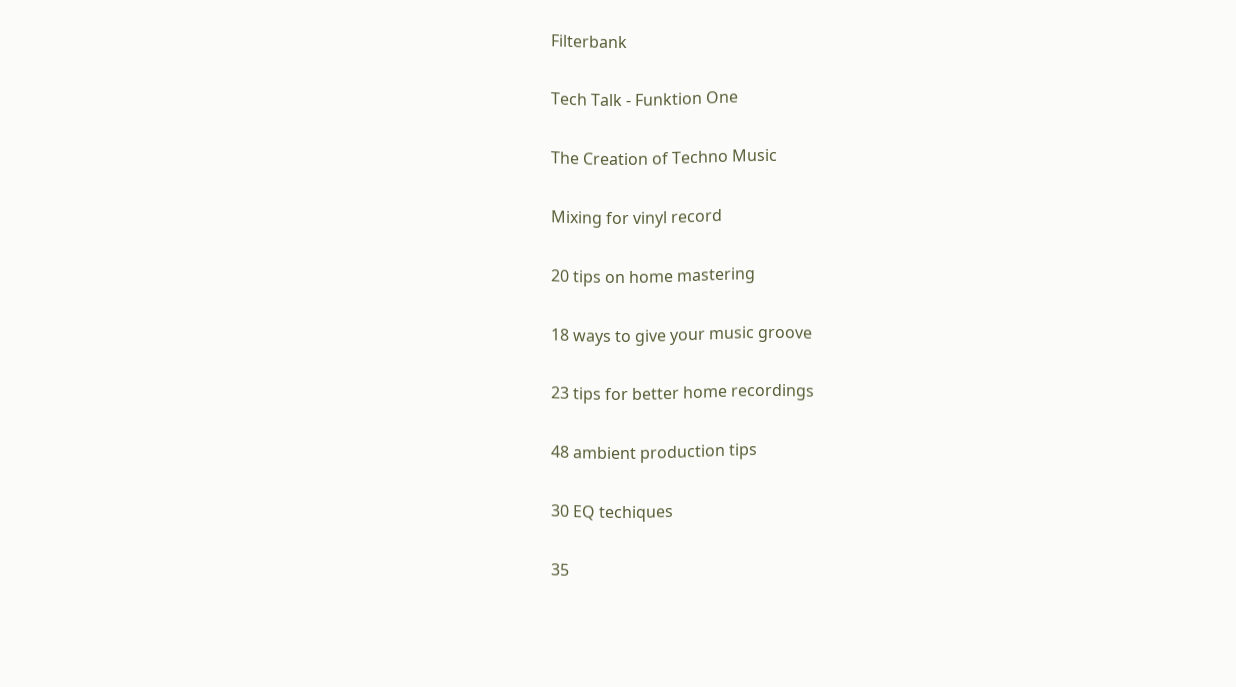Filterbank


Tech Talk - Funktion One


The Creation of Techno Music


Mixing for vinyl record


20 tips on home mastering


18 ways to give your music groove


23 tips for better home recordings


48 ambient production tips


30 EQ techiques


35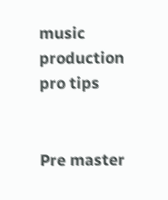music production pro tips


Pre master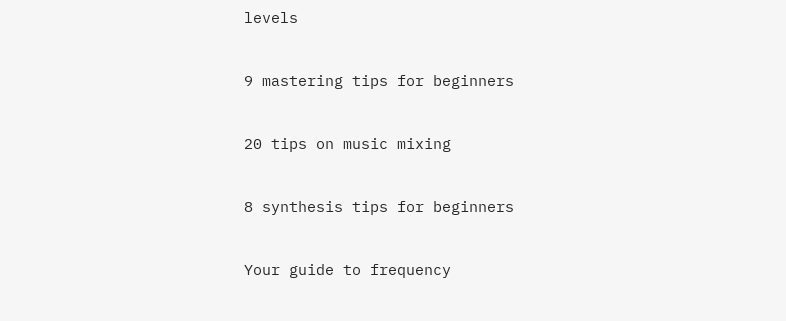levels


9 mastering tips for beginners


20 tips on music mixing


8 synthesis tips for beginners


Your guide to frequency